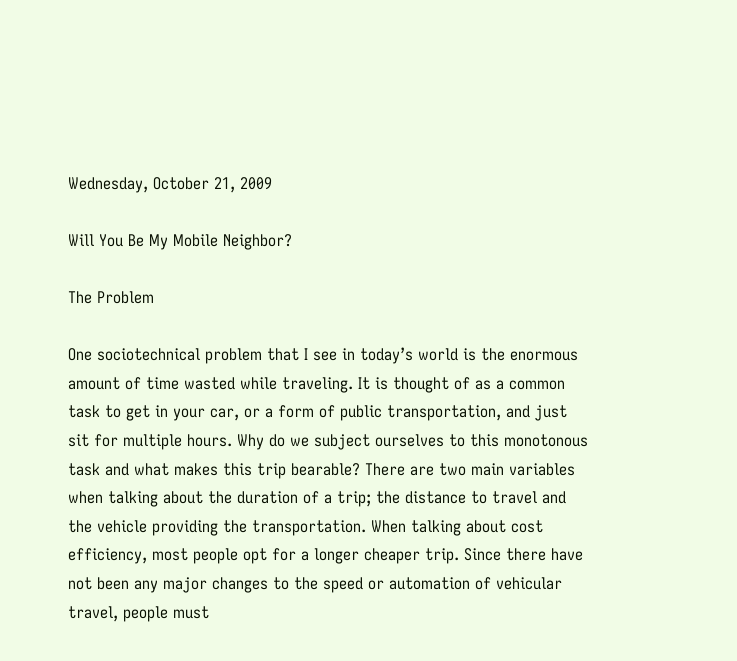Wednesday, October 21, 2009

Will You Be My Mobile Neighbor?

The Problem

One sociotechnical problem that I see in today’s world is the enormous amount of time wasted while traveling. It is thought of as a common task to get in your car, or a form of public transportation, and just sit for multiple hours. Why do we subject ourselves to this monotonous task and what makes this trip bearable? There are two main variables when talking about the duration of a trip; the distance to travel and the vehicle providing the transportation. When talking about cost efficiency, most people opt for a longer cheaper trip. Since there have not been any major changes to the speed or automation of vehicular travel, people must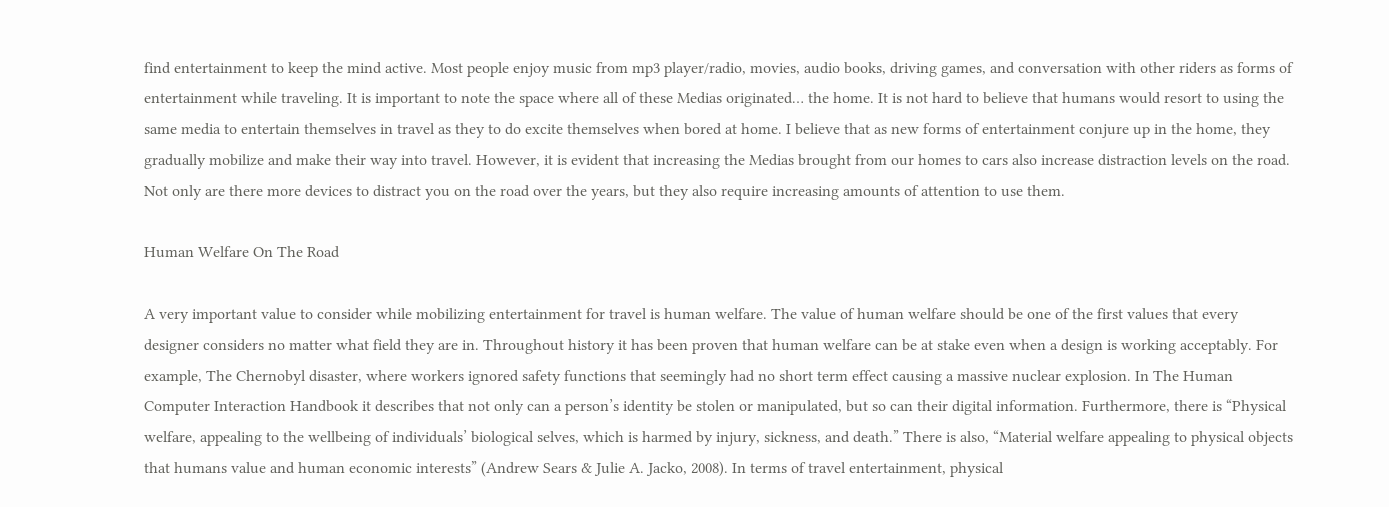find entertainment to keep the mind active. Most people enjoy music from mp3 player/radio, movies, audio books, driving games, and conversation with other riders as forms of entertainment while traveling. It is important to note the space where all of these Medias originated… the home. It is not hard to believe that humans would resort to using the same media to entertain themselves in travel as they to do excite themselves when bored at home. I believe that as new forms of entertainment conjure up in the home, they gradually mobilize and make their way into travel. However, it is evident that increasing the Medias brought from our homes to cars also increase distraction levels on the road. Not only are there more devices to distract you on the road over the years, but they also require increasing amounts of attention to use them.

Human Welfare On The Road

A very important value to consider while mobilizing entertainment for travel is human welfare. The value of human welfare should be one of the first values that every designer considers no matter what field they are in. Throughout history it has been proven that human welfare can be at stake even when a design is working acceptably. For example, The Chernobyl disaster, where workers ignored safety functions that seemingly had no short term effect causing a massive nuclear explosion. In The Human Computer Interaction Handbook it describes that not only can a person’s identity be stolen or manipulated, but so can their digital information. Furthermore, there is “Physical welfare, appealing to the wellbeing of individuals’ biological selves, which is harmed by injury, sickness, and death.” There is also, “Material welfare appealing to physical objects that humans value and human economic interests” (Andrew Sears & Julie A. Jacko, 2008). In terms of travel entertainment, physical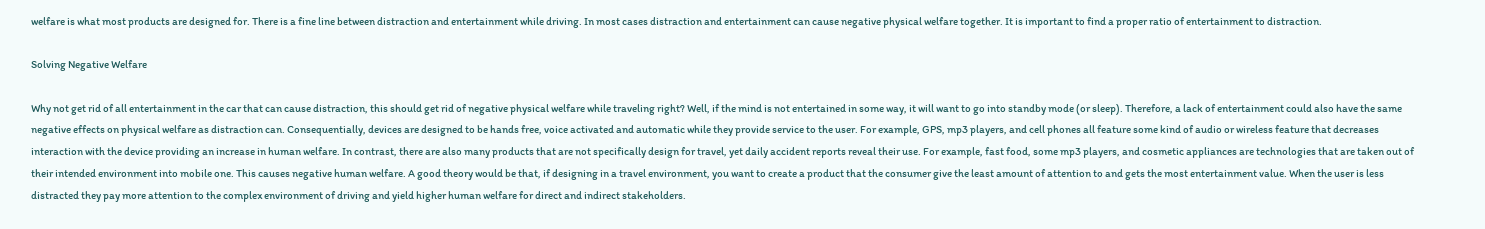welfare is what most products are designed for. There is a fine line between distraction and entertainment while driving. In most cases distraction and entertainment can cause negative physical welfare together. It is important to find a proper ratio of entertainment to distraction.

Solving Negative Welfare

Why not get rid of all entertainment in the car that can cause distraction, this should get rid of negative physical welfare while traveling right? Well, if the mind is not entertained in some way, it will want to go into standby mode (or sleep). Therefore, a lack of entertainment could also have the same negative effects on physical welfare as distraction can. Consequentially, devices are designed to be hands free, voice activated and automatic while they provide service to the user. For example, GPS, mp3 players, and cell phones all feature some kind of audio or wireless feature that decreases interaction with the device providing an increase in human welfare. In contrast, there are also many products that are not specifically design for travel, yet daily accident reports reveal their use. For example, fast food, some mp3 players, and cosmetic appliances are technologies that are taken out of their intended environment into mobile one. This causes negative human welfare. A good theory would be that, if designing in a travel environment, you want to create a product that the consumer give the least amount of attention to and gets the most entertainment value. When the user is less distracted they pay more attention to the complex environment of driving and yield higher human welfare for direct and indirect stakeholders.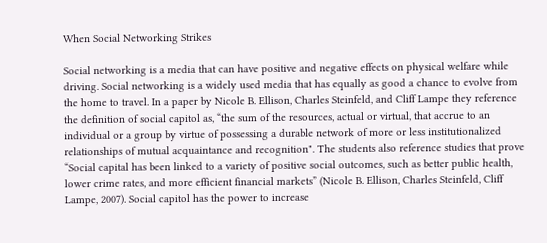When Social Networking Strikes

Social networking is a media that can have positive and negative effects on physical welfare while driving. Social networking is a widely used media that has equally as good a chance to evolve from the home to travel. In a paper by Nicole B. Ellison, Charles Steinfeld, and Cliff Lampe they reference the definition of social capitol as, “the sum of the resources, actual or virtual, that accrue to an individual or a group by virtue of possessing a durable network of more or less institutionalized relationships of mutual acquaintance and recognition". The students also reference studies that prove “Social capital has been linked to a variety of positive social outcomes, such as better public health, lower crime rates, and more efficient financial markets” (Nicole B. Ellison, Charles Steinfeld, Cliff Lampe, 2007). Social capitol has the power to increase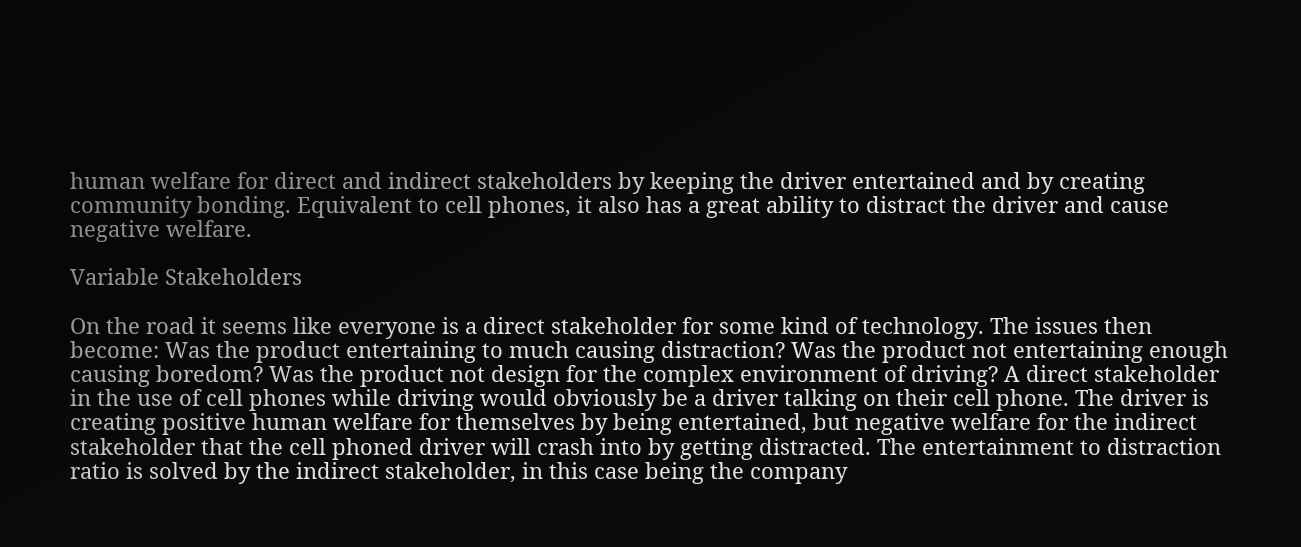human welfare for direct and indirect stakeholders by keeping the driver entertained and by creating community bonding. Equivalent to cell phones, it also has a great ability to distract the driver and cause negative welfare.

Variable Stakeholders

On the road it seems like everyone is a direct stakeholder for some kind of technology. The issues then become: Was the product entertaining to much causing distraction? Was the product not entertaining enough causing boredom? Was the product not design for the complex environment of driving? A direct stakeholder in the use of cell phones while driving would obviously be a driver talking on their cell phone. The driver is creating positive human welfare for themselves by being entertained, but negative welfare for the indirect stakeholder that the cell phoned driver will crash into by getting distracted. The entertainment to distraction ratio is solved by the indirect stakeholder, in this case being the company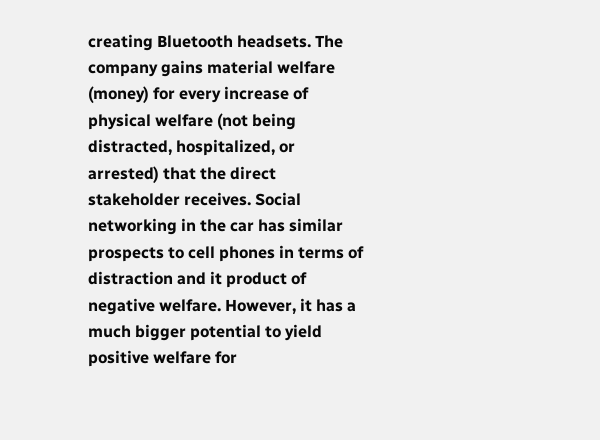creating Bluetooth headsets. The company gains material welfare (money) for every increase of physical welfare (not being distracted, hospitalized, or arrested) that the direct stakeholder receives. Social networking in the car has similar prospects to cell phones in terms of distraction and it product of negative welfare. However, it has a much bigger potential to yield positive welfare for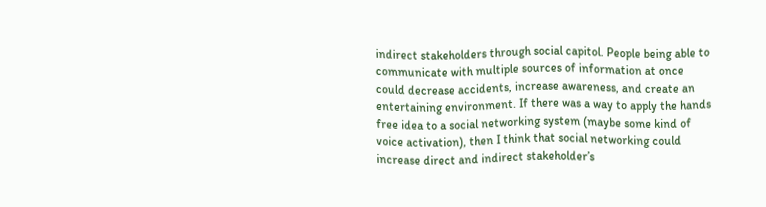indirect stakeholders through social capitol. People being able to communicate with multiple sources of information at once could decrease accidents, increase awareness, and create an entertaining environment. If there was a way to apply the hands free idea to a social networking system (maybe some kind of voice activation), then I think that social networking could increase direct and indirect stakeholder’s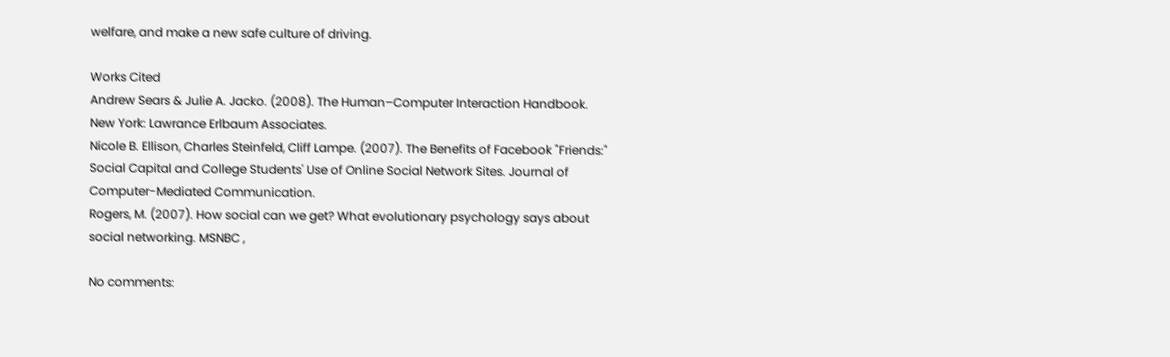welfare, and make a new safe culture of driving.

Works Cited
Andrew Sears & Julie A. Jacko. (2008). The Human–Computer Interaction Handbook. New York: Lawrance Erlbaum Associates.
Nicole B. Ellison, Charles Steinfeld, Cliff Lampe. (2007). The Benefits of Facebook "Friends:" Social Capital and College Students' Use of Online Social Network Sites. Journal of Computer-Mediated Communication.
Rogers, M. (2007). How social can we get? What evolutionary psychology says about social networking. MSNBC ,

No comments: